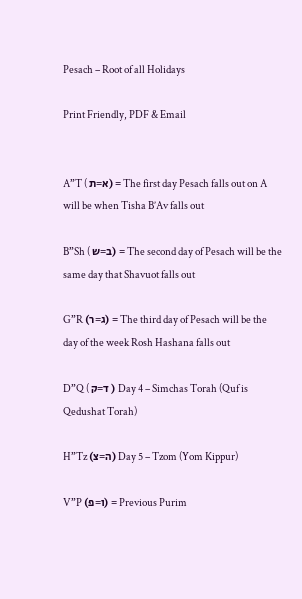Pesach – Root of all Holidays

Print Friendly, PDF & Email


A”T ( א=ת) = The first day Pesach falls out on A will be when Tisha B’Av falls out

B”Sh ( ב=ש) = The second day of Pesach will be the same day that Shavuot falls out

G”R (ג=ר) = The third day of Pesach will be the day of the week Rosh Hashana falls out

D”Q ( ד=ק ) Day 4 – Simchas Torah (Quf is Qedushat Torah)

H”Tz (ה=צ) Day 5 – Tzom (Yom Kippur)

V”P (ו=פ) = Previous Purim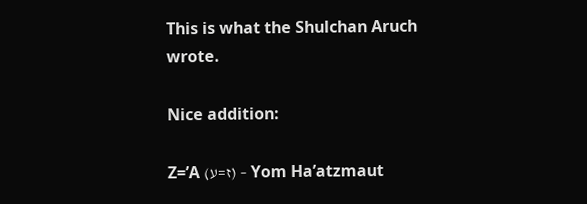This is what the Shulchan Aruch wrote.

Nice addition:

Z=’A (ז=ע) – Yom Ha’atzmaut